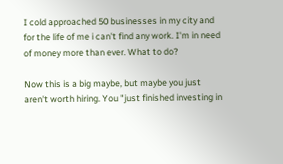I cold approached 50 businesses in my city and for the life of me i can't find any work. I'm in need of money more than ever. What to do?

Now this is a big maybe, but maybe you just aren't worth hiring. You "just finished investing in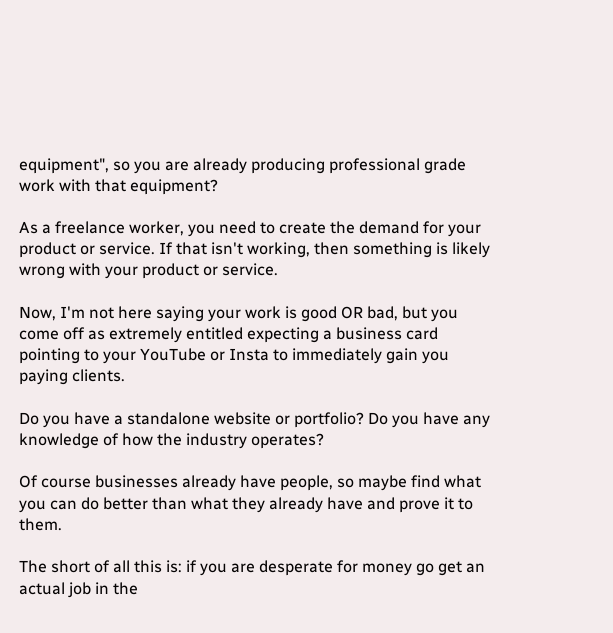equipment", so you are already producing professional grade work with that equipment?

As a freelance worker, you need to create the demand for your product or service. If that isn't working, then something is likely wrong with your product or service.

Now, I'm not here saying your work is good OR bad, but you come off as extremely entitled expecting a business card pointing to your YouTube or Insta to immediately gain you paying clients.

Do you have a standalone website or portfolio? Do you have any knowledge of how the industry operates?

Of course businesses already have people, so maybe find what you can do better than what they already have and prove it to them.

The short of all this is: if you are desperate for money go get an actual job in the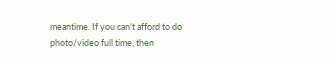meantime. If you can't afford to do photo/video full time, then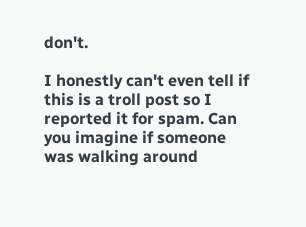don't.

I honestly can't even tell if this is a troll post so I reported it for spam. Can you imagine if someone was walking around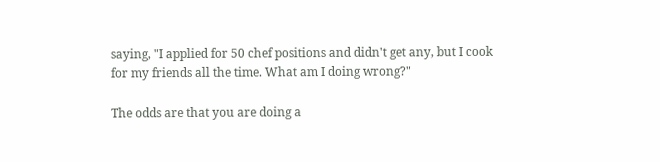saying, "I applied for 50 chef positions and didn't get any, but I cook for my friends all the time. What am I doing wrong?"

The odds are that you are doing a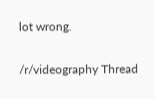lot wrong.

/r/videography Thread